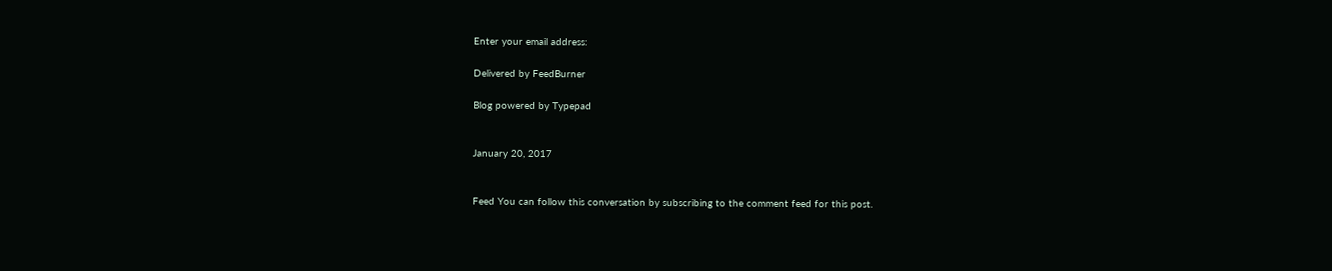Enter your email address:

Delivered by FeedBurner

Blog powered by Typepad


January 20, 2017


Feed You can follow this conversation by subscribing to the comment feed for this post.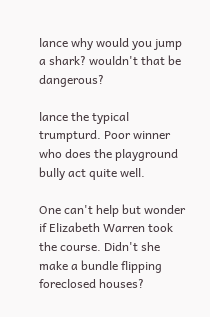lance why would you jump a shark? wouldn't that be dangerous?

lance the typical trumpturd. Poor winner who does the playground bully act quite well.

One can't help but wonder if Elizabeth Warren took the course. Didn't she make a bundle flipping foreclosed houses?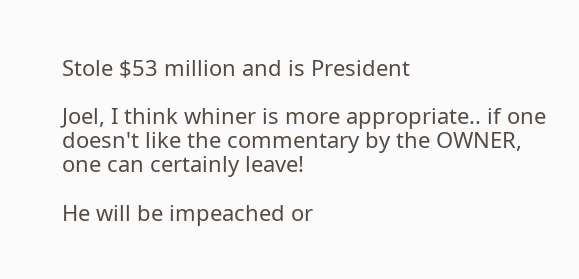Stole $53 million and is President

Joel, I think whiner is more appropriate.. if one doesn't like the commentary by the OWNER, one can certainly leave!

He will be impeached or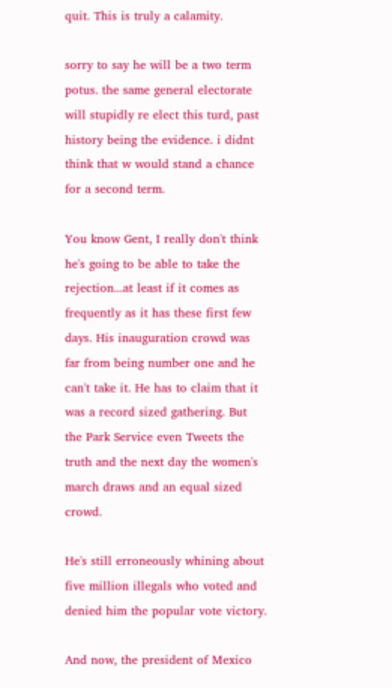quit. This is truly a calamity.

sorry to say he will be a two term potus. the same general electorate will stupidly re elect this turd, past history being the evidence. i didnt think that w would stand a chance for a second term.

You know Gent, I really don't think he's going to be able to take the rejection...at least if it comes as frequently as it has these first few days. His inauguration crowd was far from being number one and he can't take it. He has to claim that it was a record sized gathering. But the Park Service even Tweets the truth and the next day the women's march draws and an equal sized crowd.

He's still erroneously whining about five million illegals who voted and denied him the popular vote victory.

And now, the president of Mexico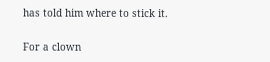has told him where to stick it.

For a clown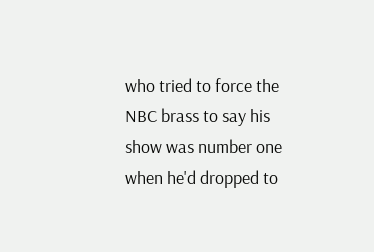who tried to force the NBC brass to say his show was number one when he'd dropped to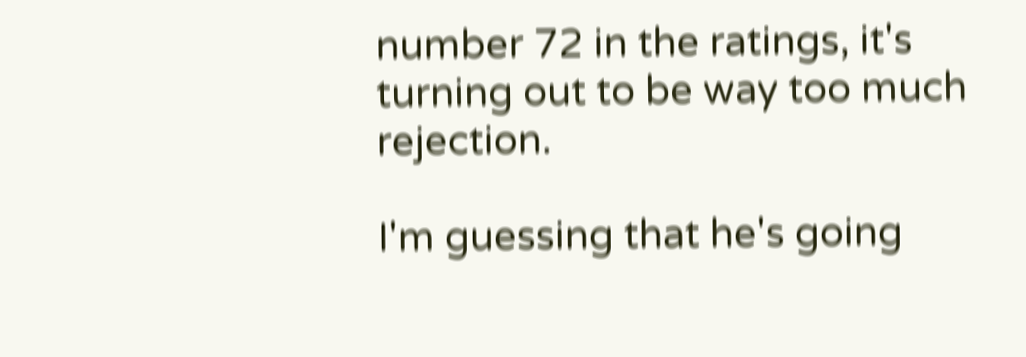number 72 in the ratings, it's turning out to be way too much rejection.

I'm guessing that he's going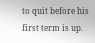to quit before his first term is up.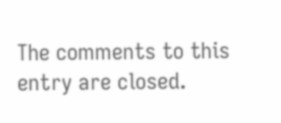The comments to this entry are closed.